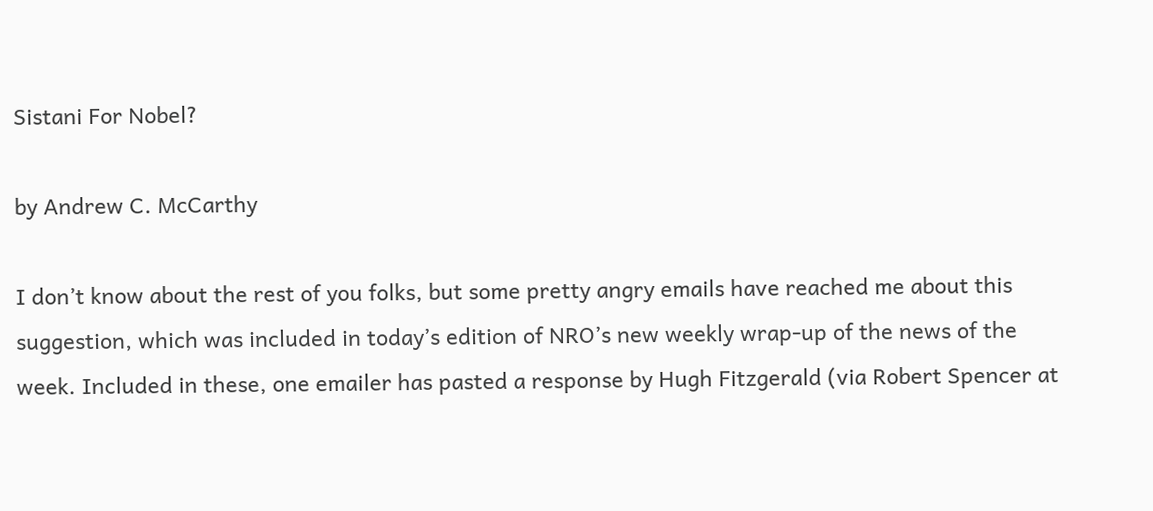Sistani For Nobel?

by Andrew C. McCarthy

I don’t know about the rest of you folks, but some pretty angry emails have reached me about this suggestion, which was included in today’s edition of NRO’s new weekly wrap-up of the news of the week. Included in these, one emailer has pasted a response by Hugh Fitzgerald (via Robert Spencer at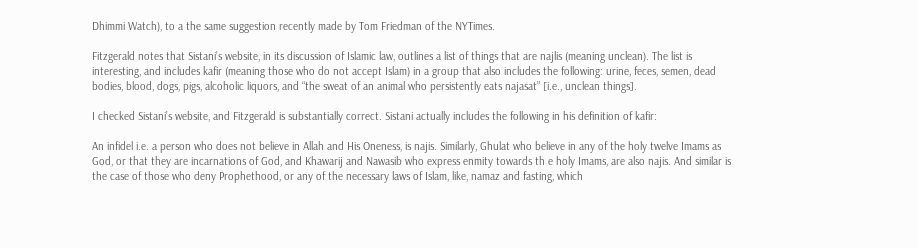Dhimmi Watch), to a the same suggestion recently made by Tom Friedman of the NYTimes.

Fitzgerald notes that Sistani’s website, in its discussion of Islamic law, outlines a list of things that are najlis (meaning unclean). The list is interesting, and includes kafir (meaning those who do not accept Islam) in a group that also includes the following: urine, feces, semen, dead bodies, blood, dogs, pigs, alcoholic liquors, and “the sweat of an animal who persistently eats najasat” [i.e., unclean things].

I checked Sistani’s website, and Fitzgerald is substantially correct. Sistani actually includes the following in his definition of kafir:

An infidel i.e. a person who does not believe in Allah and His Oneness, is najis. Similarly, Ghulat who believe in any of the holy twelve Imams as God, or that they are incarnations of God, and Khawarij and Nawasib who express enmity towards th e holy Imams, are also najis. And similar is the case of those who deny Prophethood, or any of the necessary laws of Islam, like, namaz and fasting, which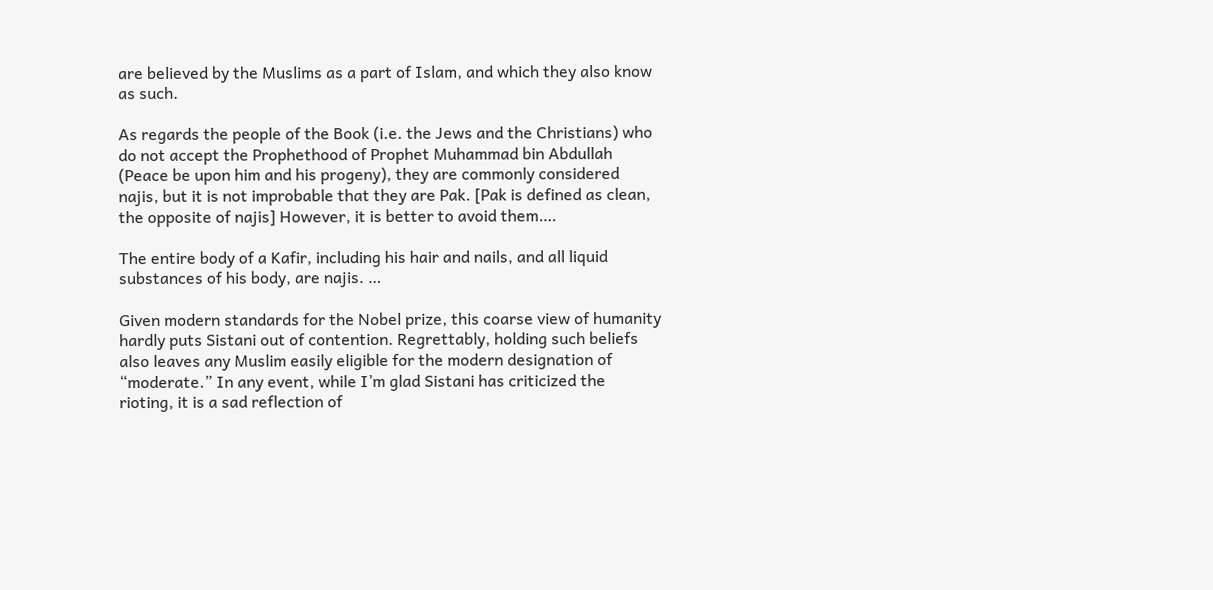are believed by the Muslims as a part of Islam, and which they also know as such.

As regards the people of the Book (i.e. the Jews and the Christians) who do not accept the Prophethood of Prophet Muhammad bin Abdullah (Peace be upon him and his progeny), they are commonly considered najis, but it is not improbable that they are Pak. [Pak is defined as clean, the opposite of najis] However, it is better to avoid them….

The entire body of a Kafir, including his hair and nails, and all liquid substances of his body, are najis. …

Given modern standards for the Nobel prize, this coarse view of humanity hardly puts Sistani out of contention. Regrettably, holding such beliefs also leaves any Muslim easily eligible for the modern designation of “moderate.” In any event, while I’m glad Sistani has criticized the rioting, it is a sad reflection of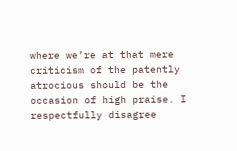where we’re at that mere criticism of the patently atrocious should be the occasion of high praise. I respectfully disagree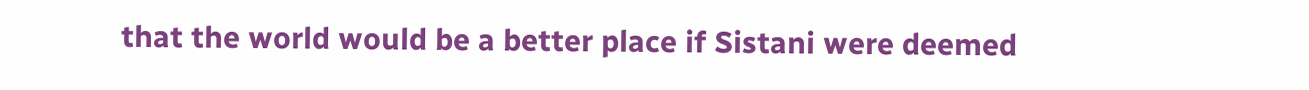that the world would be a better place if Sistani were deemed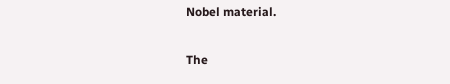Nobel material.

The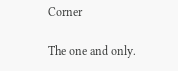Corner

The one and only.